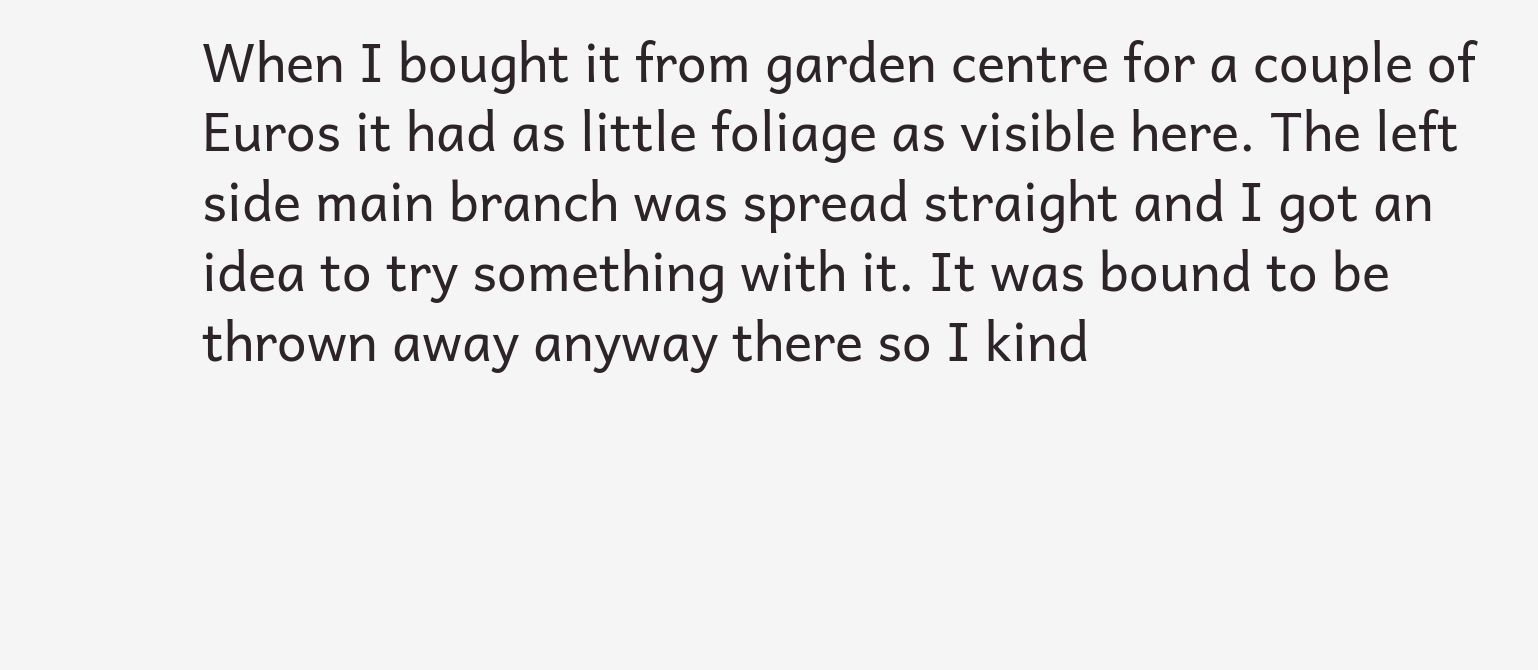When I bought it from garden centre for a couple of Euros it had as little foliage as visible here. The left side main branch was spread straight and I got an idea to try something with it. It was bound to be thrown away anyway there so I kind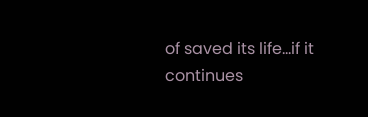of saved its life…if it continues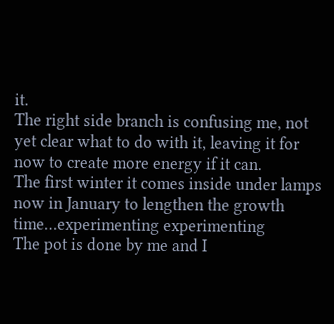it.
The right side branch is confusing me, not yet clear what to do with it, leaving it for now to create more energy if it can.
The first winter it comes inside under lamps now in January to lengthen the growth time…experimenting experimenting
The pot is done by me and I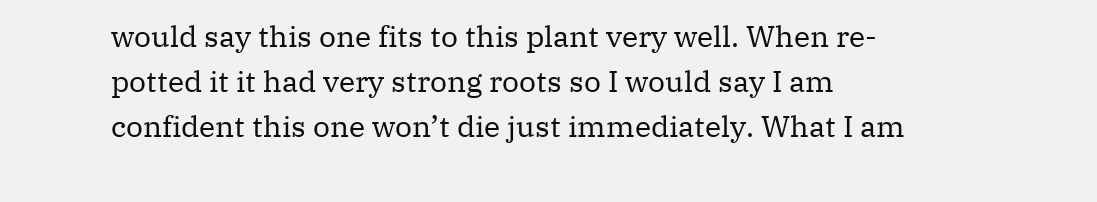would say this one fits to this plant very well. When re-potted it it had very strong roots so I would say I am confident this one won’t die just immediately. What I am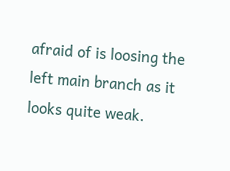afraid of is loosing the left main branch as it looks quite weak.